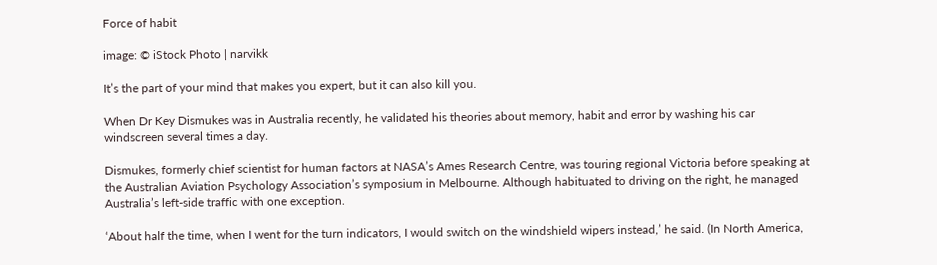Force of habit

image: © iStock Photo | narvikk

It’s the part of your mind that makes you expert, but it can also kill you.

When Dr Key Dismukes was in Australia recently, he validated his theories about memory, habit and error by washing his car windscreen several times a day.

Dismukes, formerly chief scientist for human factors at NASA’s Ames Research Centre, was touring regional Victoria before speaking at the Australian Aviation Psychology Association’s symposium in Melbourne. Although habituated to driving on the right, he managed Australia’s left-side traffic with one exception.

‘About half the time, when I went for the turn indicators, I would switch on the windshield wipers instead,’ he said. (In North America,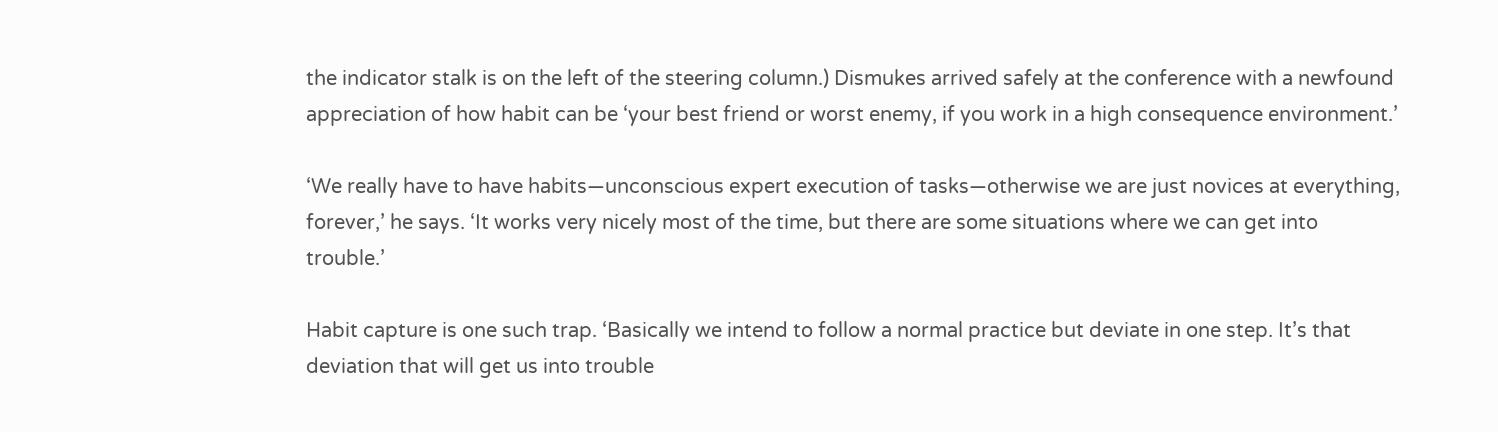the indicator stalk is on the left of the steering column.) Dismukes arrived safely at the conference with a newfound appreciation of how habit can be ‘your best friend or worst enemy, if you work in a high consequence environment.’

‘We really have to have habits—unconscious expert execution of tasks—otherwise we are just novices at everything, forever,’ he says. ‘It works very nicely most of the time, but there are some situations where we can get into trouble.’

Habit capture is one such trap. ‘Basically we intend to follow a normal practice but deviate in one step. It’s that deviation that will get us into trouble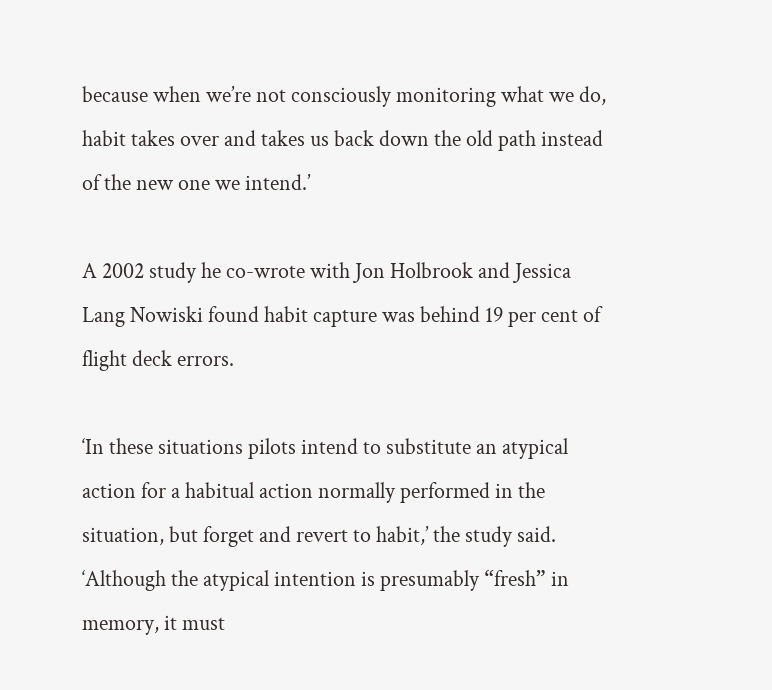because when we’re not consciously monitoring what we do, habit takes over and takes us back down the old path instead of the new one we intend.’

A 2002 study he co-wrote with Jon Holbrook and Jessica Lang Nowiski found habit capture was behind 19 per cent of flight deck errors.

‘In these situations pilots intend to substitute an atypical action for a habitual action normally performed in the situation, but forget and revert to habit,’ the study said. ‘Although the atypical intention is presumably “fresh” in memory, it must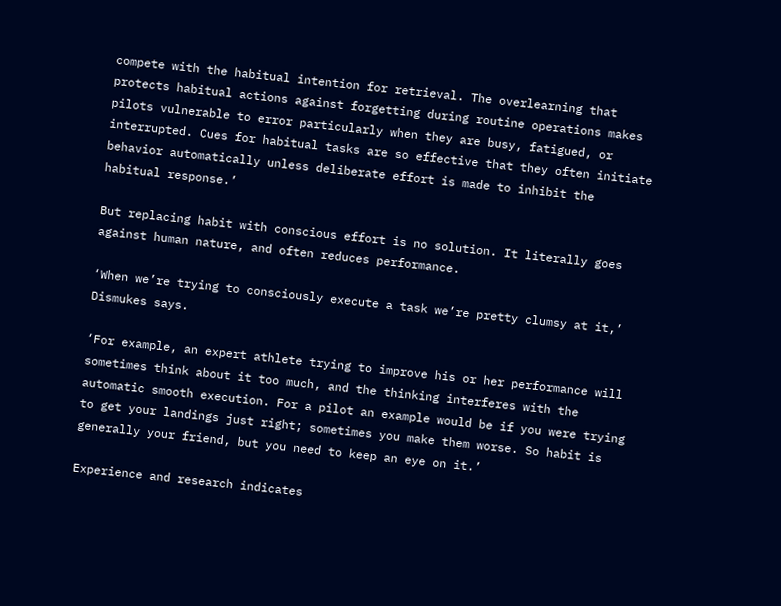compete with the habitual intention for retrieval. The overlearning that protects habitual actions against forgetting during routine operations makes pilots vulnerable to error particularly when they are busy, fatigued, or interrupted. Cues for habitual tasks are so effective that they often initiate behavior automatically unless deliberate effort is made to inhibit the habitual response.’

But replacing habit with conscious effort is no solution. It literally goes against human nature, and often reduces performance.

‘When we’re trying to consciously execute a task we’re pretty clumsy at it,’ Dismukes says.

‘For example, an expert athlete trying to improve his or her performance will sometimes think about it too much, and the thinking interferes with the automatic smooth execution. For a pilot an example would be if you were trying to get your landings just right; sometimes you make them worse. So habit is generally your friend, but you need to keep an eye on it.’

Experience and research indicates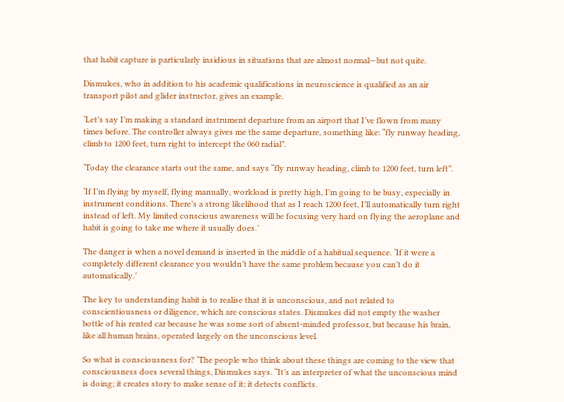that habit capture is particularly insidious in situations that are almost normal—but not quite.

Dismukes, who in addition to his academic qualifications in neuroscience is qualified as an air transport pilot and glider instructor, gives an example.

‘Let’s say I’m making a standard instrument departure from an airport that I’ve flown from many times before. The controller always gives me the same departure, something like: “fly runway heading, climb to 1200 feet, turn right to intercept the 060 radial”.

‘Today the clearance starts out the same, and says “fly runway heading, climb to 1200 feet, turn left”.

‘If I’m flying by myself, flying manually, workload is pretty high, I’m going to be busy, especially in instrument conditions. There’s a strong likelihood that as I reach 1200 feet, I’ll automatically turn right instead of left. My limited conscious awareness will be focusing very hard on flying the aeroplane and habit is going to take me where it usually does.’

The danger is when a novel demand is inserted in the middle of a habitual sequence. ‘If it were a completely different clearance you wouldn’t have the same problem because you can’t do it automatically.’

The key to understanding habit is to realise that it is unconscious, and not related to conscientiousness or diligence, which are conscious states. Dismukes did not empty the washer bottle of his rented car because he was some sort of absent-minded professor, but because his brain, like all human brains, operated largely on the unconscious level.

So what is consciousness for? ‘The people who think about these things are coming to the view that consciousness does several things, Dismukes says. “It’s an interpreter of what the unconscious mind is doing; it creates story to make sense of it; it detects conflicts.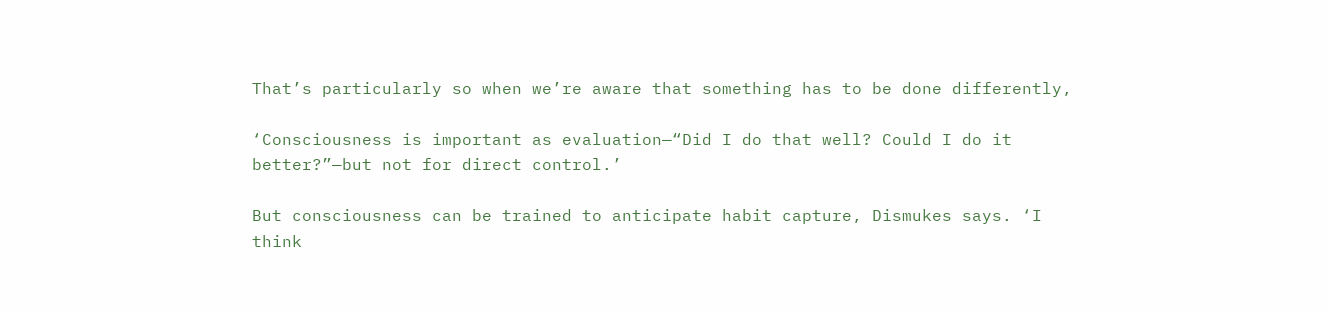That’s particularly so when we’re aware that something has to be done differently,

‘Consciousness is important as evaluation—“Did I do that well? Could I do it better?”—but not for direct control.’

But consciousness can be trained to anticipate habit capture, Dismukes says. ‘I think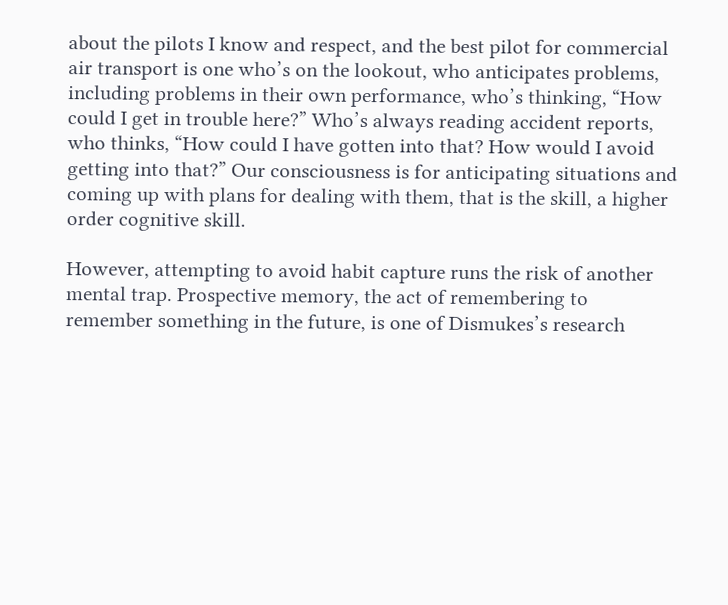about the pilots I know and respect, and the best pilot for commercial air transport is one who’s on the lookout, who anticipates problems, including problems in their own performance, who’s thinking, “How could I get in trouble here?” Who’s always reading accident reports, who thinks, “How could I have gotten into that? How would I avoid getting into that?” Our consciousness is for anticipating situations and coming up with plans for dealing with them, that is the skill, a higher order cognitive skill.

However, attempting to avoid habit capture runs the risk of another mental trap. Prospective memory, the act of remembering to remember something in the future, is one of Dismukes’s research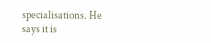specialisations. He says it is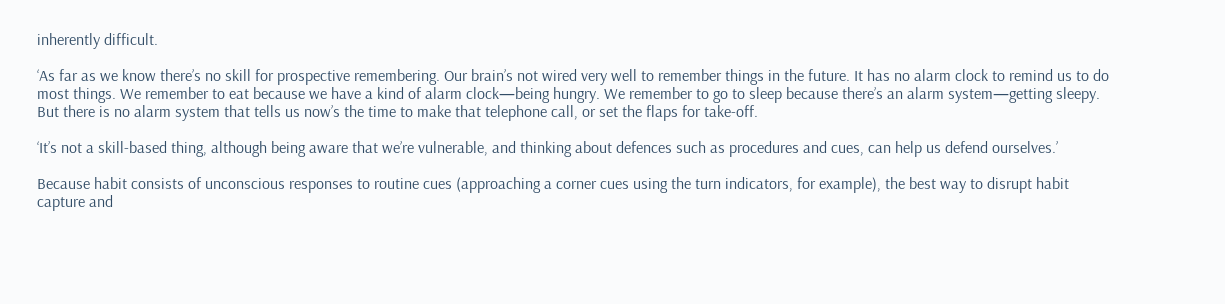inherently difficult.

‘As far as we know there’s no skill for prospective remembering. Our brain’s not wired very well to remember things in the future. It has no alarm clock to remind us to do most things. We remember to eat because we have a kind of alarm clock—being hungry. We remember to go to sleep because there’s an alarm system—getting sleepy. But there is no alarm system that tells us now’s the time to make that telephone call, or set the flaps for take-off.

‘It’s not a skill-based thing, although being aware that we’re vulnerable, and thinking about defences such as procedures and cues, can help us defend ourselves.’

Because habit consists of unconscious responses to routine cues (approaching a corner cues using the turn indicators, for example), the best way to disrupt habit capture and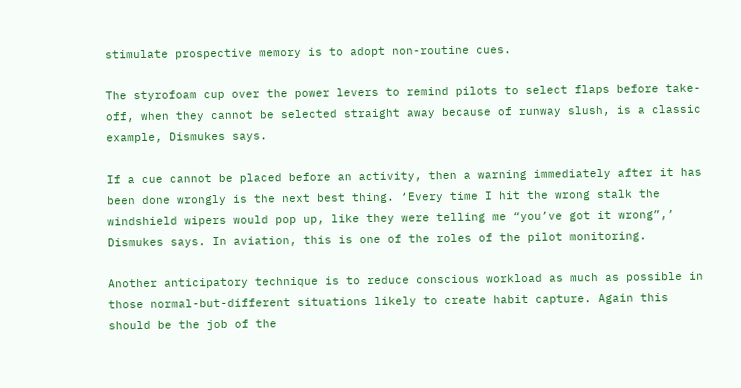stimulate prospective memory is to adopt non-routine cues.

The styrofoam cup over the power levers to remind pilots to select flaps before take-off, when they cannot be selected straight away because of runway slush, is a classic example, Dismukes says.

If a cue cannot be placed before an activity, then a warning immediately after it has been done wrongly is the next best thing. ‘Every time I hit the wrong stalk the windshield wipers would pop up, like they were telling me “you’ve got it wrong”,’ Dismukes says. In aviation, this is one of the roles of the pilot monitoring.

Another anticipatory technique is to reduce conscious workload as much as possible in those normal-but-different situations likely to create habit capture. Again this should be the job of the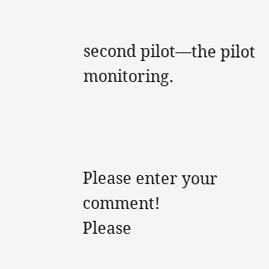second pilot—the pilot monitoring.



Please enter your comment!
Please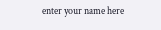enter your name here